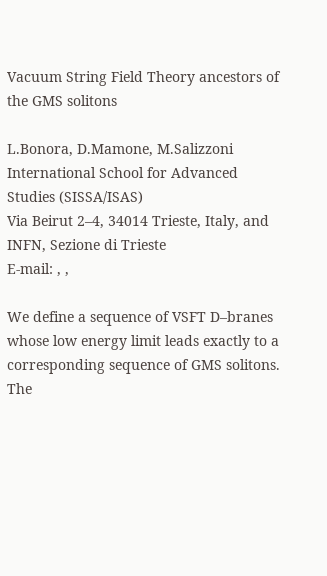Vacuum String Field Theory ancestors of the GMS solitons

L.Bonora, D.Mamone, M.Salizzoni
International School for Advanced Studies (SISSA/ISAS)
Via Beirut 2–4, 34014 Trieste, Italy, and INFN, Sezione di Trieste
E-mail: , ,

We define a sequence of VSFT D–branes whose low energy limit leads exactly to a corresponding sequence of GMS solitons. The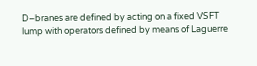D–branes are defined by acting on a fixed VSFT lump with operators defined by means of Laguerre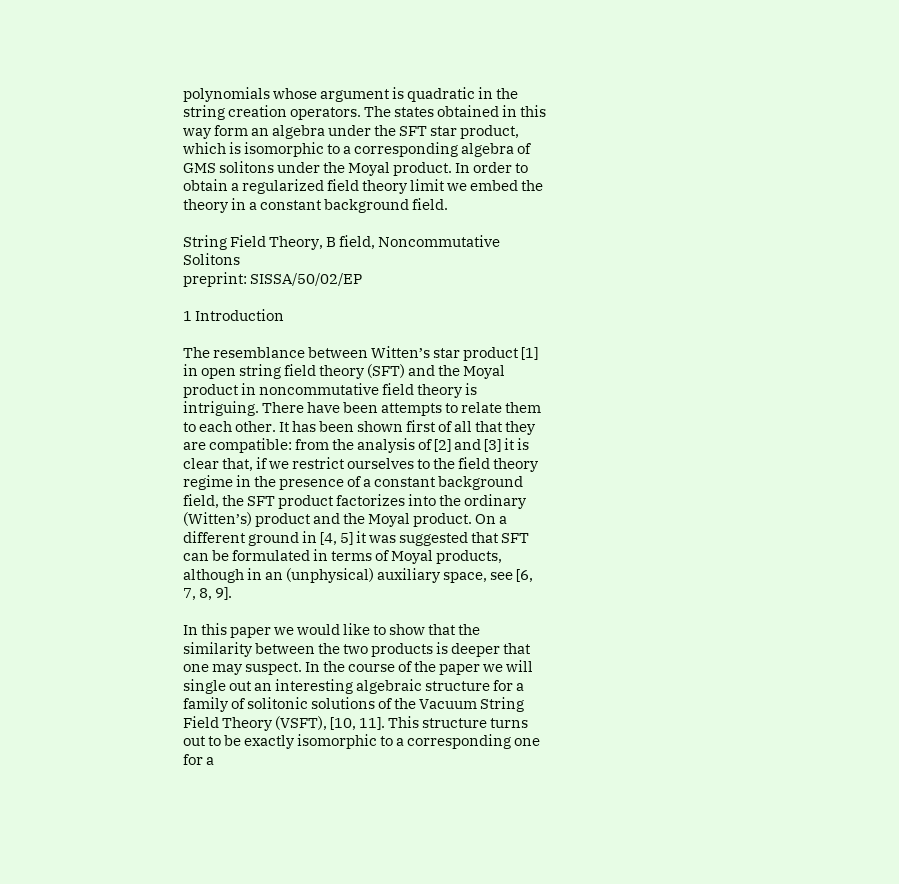polynomials whose argument is quadratic in the string creation operators. The states obtained in this way form an algebra under the SFT star product, which is isomorphic to a corresponding algebra of GMS solitons under the Moyal product. In order to obtain a regularized field theory limit we embed the theory in a constant background field.

String Field Theory, B field, Noncommutative Solitons
preprint: SISSA/50/02/EP

1 Introduction

The resemblance between Witten’s star product [1] in open string field theory (SFT) and the Moyal product in noncommutative field theory is intriguing. There have been attempts to relate them to each other. It has been shown first of all that they are compatible: from the analysis of [2] and [3] it is clear that, if we restrict ourselves to the field theory regime in the presence of a constant background field, the SFT product factorizes into the ordinary (Witten’s) product and the Moyal product. On a different ground in [4, 5] it was suggested that SFT can be formulated in terms of Moyal products, although in an (unphysical) auxiliary space, see [6, 7, 8, 9].

In this paper we would like to show that the similarity between the two products is deeper that one may suspect. In the course of the paper we will single out an interesting algebraic structure for a family of solitonic solutions of the Vacuum String Field Theory (VSFT), [10, 11]. This structure turns out to be exactly isomorphic to a corresponding one for a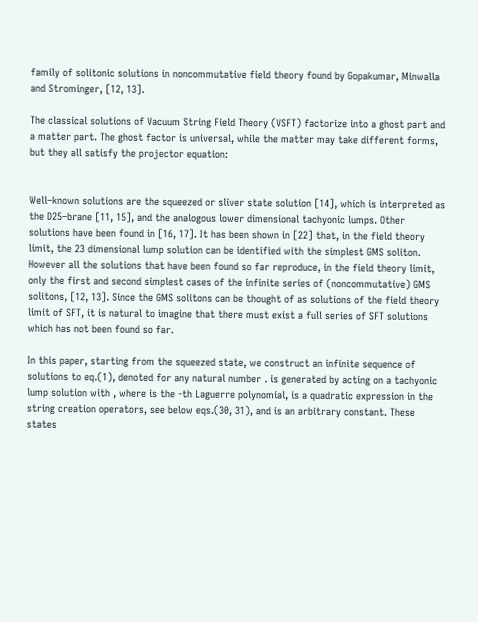family of solitonic solutions in noncommutative field theory found by Gopakumar, Minwalla and Strominger, [12, 13].

The classical solutions of Vacuum String Field Theory (VSFT) factorize into a ghost part and a matter part. The ghost factor is universal, while the matter may take different forms, but they all satisfy the projector equation:


Well–known solutions are the squeezed or sliver state solution [14], which is interpreted as the D25–brane [11, 15], and the analogous lower dimensional tachyonic lumps. Other solutions have been found in [16, 17]. It has been shown in [22] that, in the field theory limit, the 23 dimensional lump solution can be identified with the simplest GMS soliton. However all the solutions that have been found so far reproduce, in the field theory limit, only the first and second simplest cases of the infinite series of (noncommutative) GMS solitons, [12, 13]. Since the GMS solitons can be thought of as solutions of the field theory limit of SFT, it is natural to imagine that there must exist a full series of SFT solutions which has not been found so far.

In this paper, starting from the squeezed state, we construct an infinite sequence of solutions to eq.(1), denoted for any natural number . is generated by acting on a tachyonic lump solution with , where is the -th Laguerre polynomial, is a quadratic expression in the string creation operators, see below eqs.(30, 31), and is an arbitrary constant. These states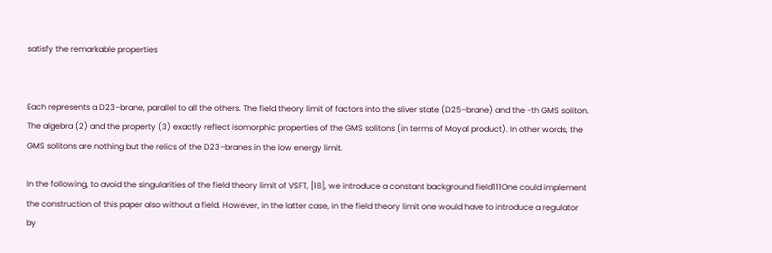satisfy the remarkable properties


Each represents a D23–brane, parallel to all the others. The field theory limit of factors into the sliver state (D25–brane) and the -th GMS soliton. The algebra (2) and the property (3) exactly reflect isomorphic properties of the GMS solitons (in terms of Moyal product). In other words, the GMS solitons are nothing but the relics of the D23–branes in the low energy limit.

In the following, to avoid the singularities of the field theory limit of VSFT, [18], we introduce a constant background field111One could implement the construction of this paper also without a field. However, in the latter case, in the field theory limit one would have to introduce a regulator by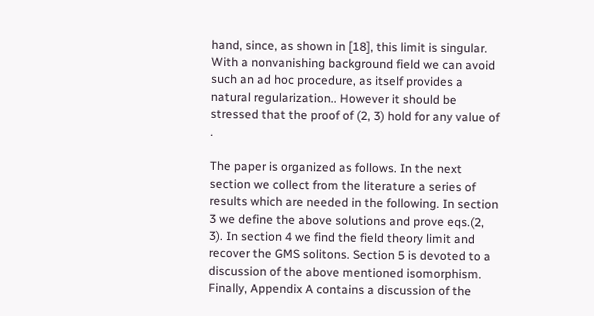hand, since, as shown in [18], this limit is singular. With a nonvanishing background field we can avoid such an ad hoc procedure, as itself provides a natural regularization.. However it should be stressed that the proof of (2, 3) hold for any value of .

The paper is organized as follows. In the next section we collect from the literature a series of results which are needed in the following. In section 3 we define the above solutions and prove eqs.(2, 3). In section 4 we find the field theory limit and recover the GMS solitons. Section 5 is devoted to a discussion of the above mentioned isomorphism. Finally, Appendix A contains a discussion of the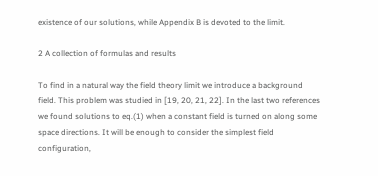existence of our solutions, while Appendix B is devoted to the limit.

2 A collection of formulas and results

To find in a natural way the field theory limit we introduce a background field. This problem was studied in [19, 20, 21, 22]. In the last two references we found solutions to eq.(1) when a constant field is turned on along some space directions. It will be enough to consider the simplest field configuration,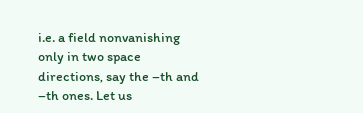i.e. a field nonvanishing only in two space directions, say the –th and –th ones. Let us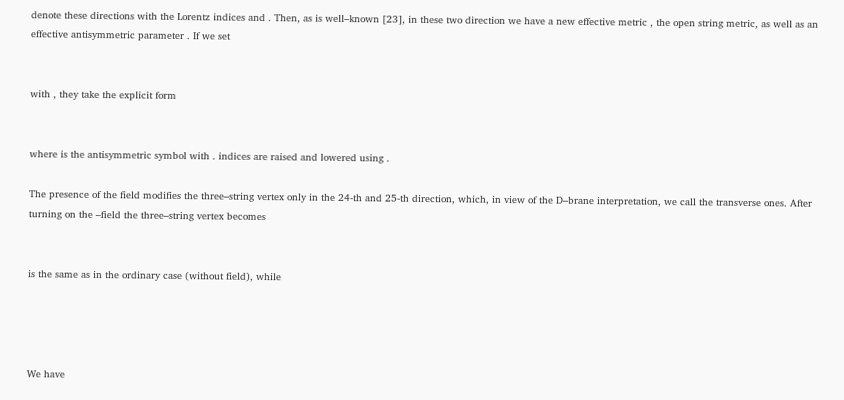denote these directions with the Lorentz indices and . Then, as is well–known [23], in these two direction we have a new effective metric , the open string metric, as well as an effective antisymmetric parameter . If we set


with , they take the explicit form


where is the antisymmetric symbol with . indices are raised and lowered using .

The presence of the field modifies the three–string vertex only in the 24-th and 25-th direction, which, in view of the D–brane interpretation, we call the transverse ones. After turning on the –field the three–string vertex becomes


is the same as in the ordinary case (without field), while




We have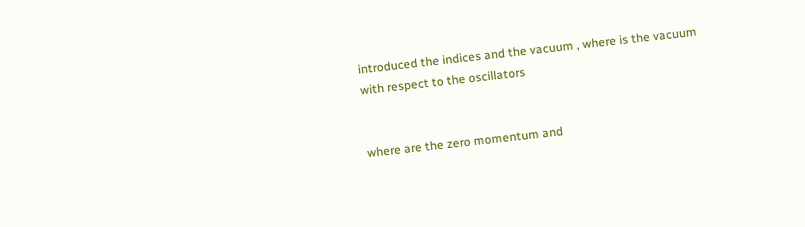introduced the indices and the vacuum , where is the vacuum with respect to the oscillators


where are the zero momentum and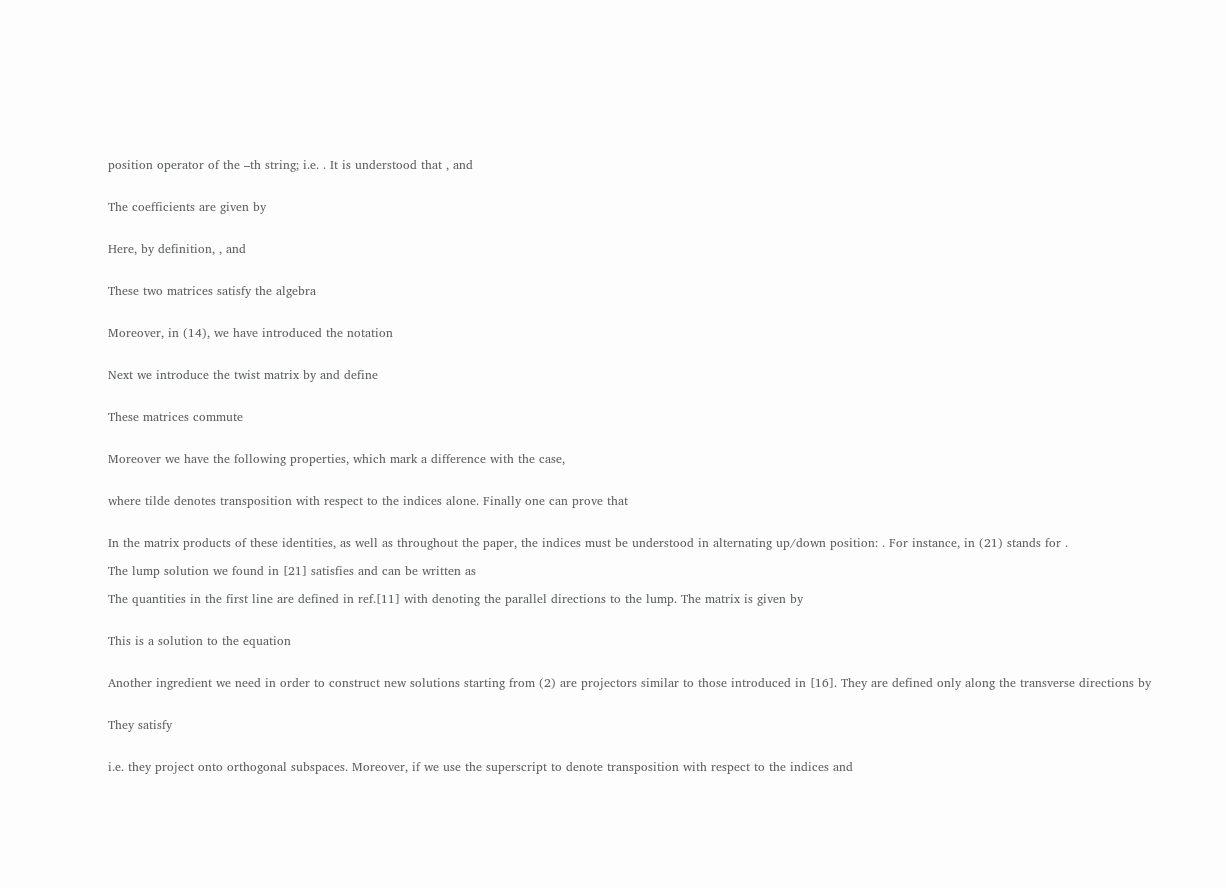position operator of the –th string; i.e. . It is understood that , and


The coefficients are given by


Here, by definition, , and


These two matrices satisfy the algebra


Moreover, in (14), we have introduced the notation


Next we introduce the twist matrix by and define


These matrices commute


Moreover we have the following properties, which mark a difference with the case,


where tilde denotes transposition with respect to the indices alone. Finally one can prove that


In the matrix products of these identities, as well as throughout the paper, the indices must be understood in alternating up/down position: . For instance, in (21) stands for .

The lump solution we found in [21] satisfies and can be written as

The quantities in the first line are defined in ref.[11] with denoting the parallel directions to the lump. The matrix is given by


This is a solution to the equation


Another ingredient we need in order to construct new solutions starting from (2) are projectors similar to those introduced in [16]. They are defined only along the transverse directions by


They satisfy


i.e. they project onto orthogonal subspaces. Moreover, if we use the superscript to denote transposition with respect to the indices and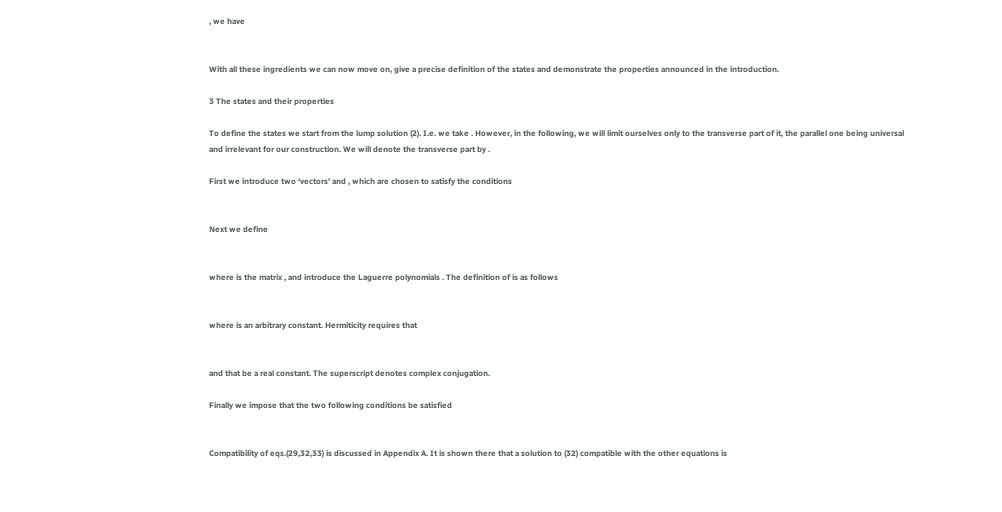, we have


With all these ingredients we can now move on, give a precise definition of the states and demonstrate the properties announced in the introduction.

3 The states and their properties

To define the states we start from the lump solution (2). I.e. we take . However, in the following, we will limit ourselves only to the transverse part of it, the parallel one being universal and irrelevant for our construction. We will denote the transverse part by .

First we introduce two ‘vectors’ and , which are chosen to satisfy the conditions


Next we define


where is the matrix , and introduce the Laguerre polynomials . The definition of is as follows


where is an arbitrary constant. Hermiticity requires that


and that be a real constant. The superscript denotes complex conjugation.

Finally we impose that the two following conditions be satisfied


Compatibility of eqs.(29,32,33) is discussed in Appendix A. It is shown there that a solution to (32) compatible with the other equations is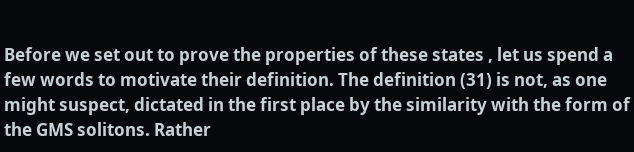Before we set out to prove the properties of these states , let us spend a few words to motivate their definition. The definition (31) is not, as one might suspect, dictated in the first place by the similarity with the form of the GMS solitons. Rather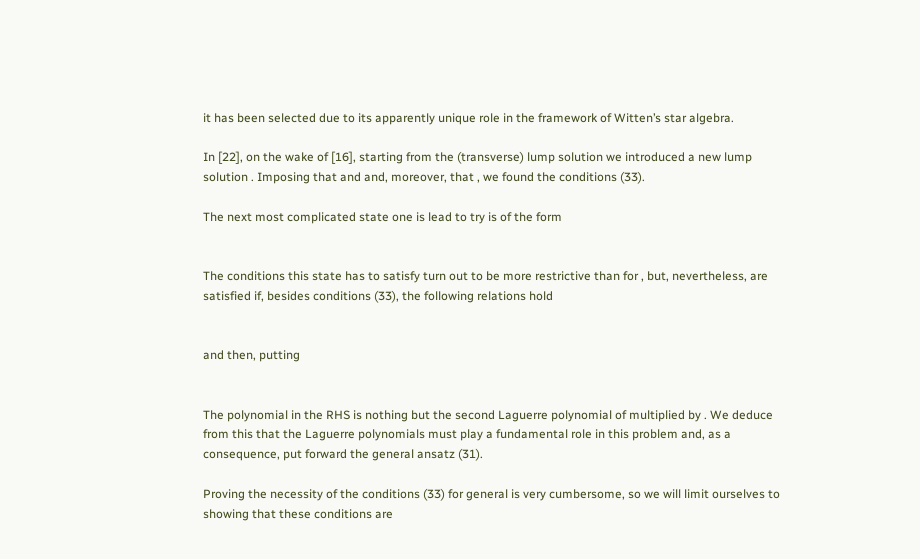it has been selected due to its apparently unique role in the framework of Witten’s star algebra.

In [22], on the wake of [16], starting from the (transverse) lump solution we introduced a new lump solution . Imposing that and and, moreover, that , we found the conditions (33).

The next most complicated state one is lead to try is of the form


The conditions this state has to satisfy turn out to be more restrictive than for , but, nevertheless, are satisfied if, besides conditions (33), the following relations hold


and then, putting


The polynomial in the RHS is nothing but the second Laguerre polynomial of multiplied by . We deduce from this that the Laguerre polynomials must play a fundamental role in this problem and, as a consequence, put forward the general ansatz (31).

Proving the necessity of the conditions (33) for general is very cumbersome, so we will limit ourselves to showing that these conditions are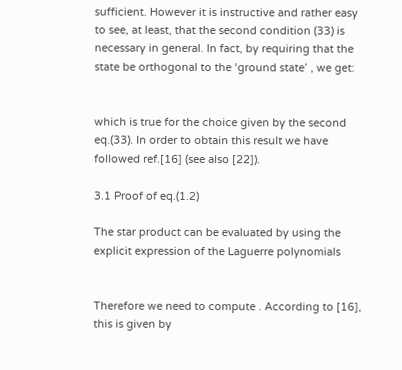sufficient. However it is instructive and rather easy to see, at least, that the second condition (33) is necessary in general. In fact, by requiring that the state be orthogonal to the ‘ground state’ , we get:


which is true for the choice given by the second eq.(33). In order to obtain this result we have followed ref.[16] (see also [22]).

3.1 Proof of eq.(1.2)

The star product can be evaluated by using the explicit expression of the Laguerre polynomials


Therefore we need to compute . According to [16], this is given by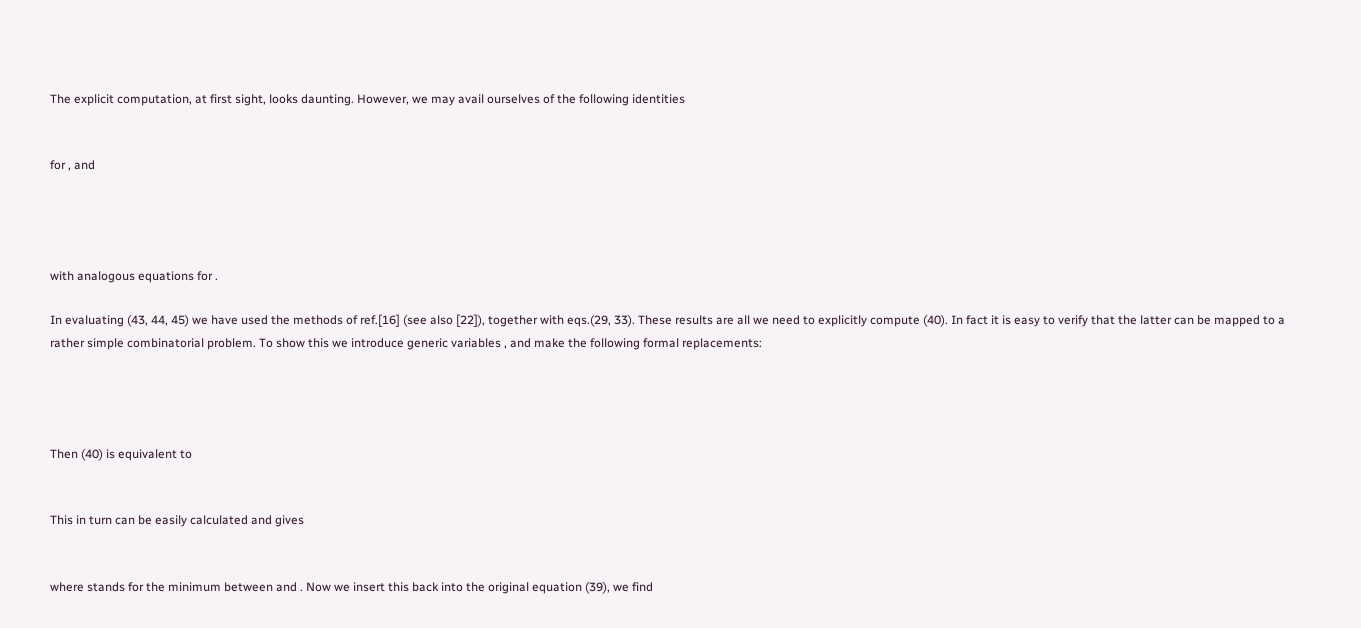The explicit computation, at first sight, looks daunting. However, we may avail ourselves of the following identities


for , and




with analogous equations for .

In evaluating (43, 44, 45) we have used the methods of ref.[16] (see also [22]), together with eqs.(29, 33). These results are all we need to explicitly compute (40). In fact it is easy to verify that the latter can be mapped to a rather simple combinatorial problem. To show this we introduce generic variables , and make the following formal replacements:




Then (40) is equivalent to


This in turn can be easily calculated and gives


where stands for the minimum between and . Now we insert this back into the original equation (39), we find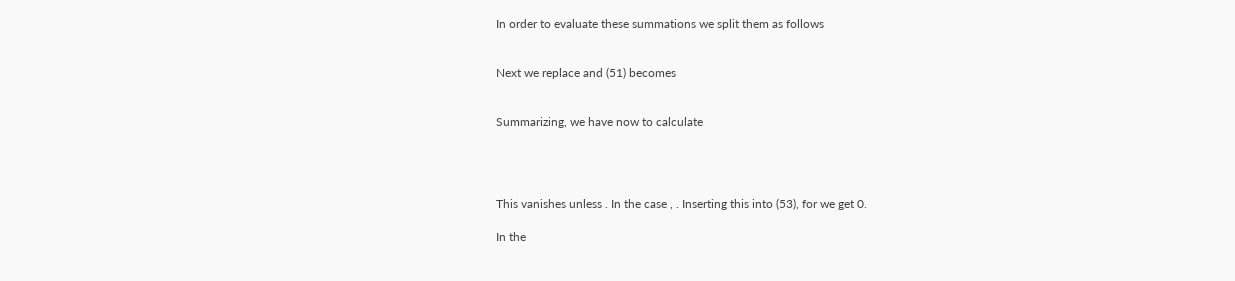In order to evaluate these summations we split them as follows


Next we replace and (51) becomes


Summarizing, we have now to calculate




This vanishes unless . In the case , . Inserting this into (53), for we get 0.

In the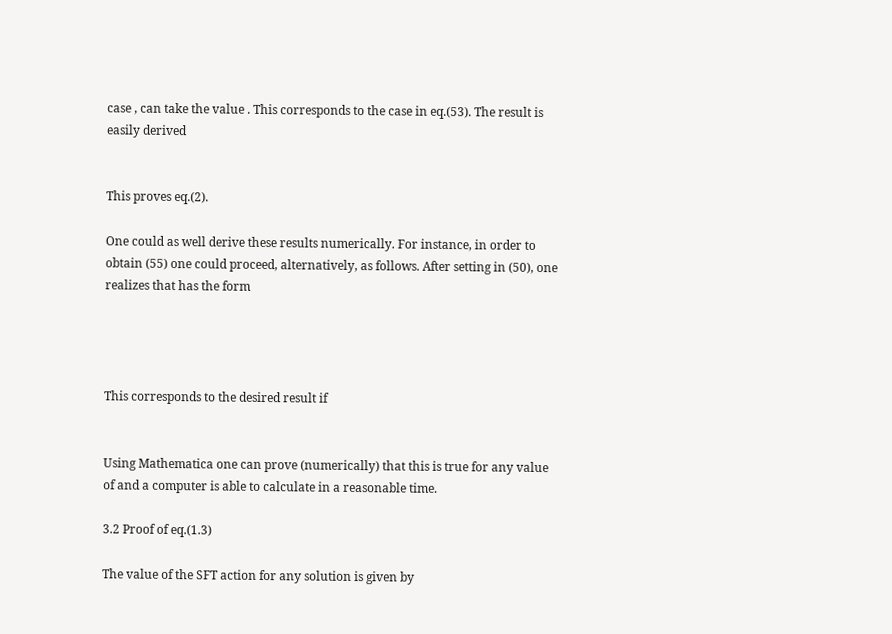case , can take the value . This corresponds to the case in eq.(53). The result is easily derived


This proves eq.(2).

One could as well derive these results numerically. For instance, in order to obtain (55) one could proceed, alternatively, as follows. After setting in (50), one realizes that has the form




This corresponds to the desired result if


Using Mathematica one can prove (numerically) that this is true for any value of and a computer is able to calculate in a reasonable time.

3.2 Proof of eq.(1.3)

The value of the SFT action for any solution is given by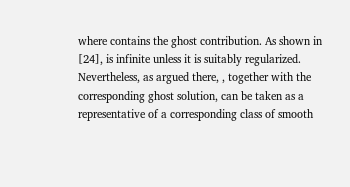where contains the ghost contribution. As shown in [24], is infinite unless it is suitably regularized. Nevertheless, as argued there, , together with the corresponding ghost solution, can be taken as a representative of a corresponding class of smooth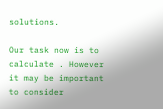solutions.

Our task now is to calculate . However it may be important to consider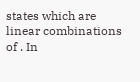states which are linear combinations of . In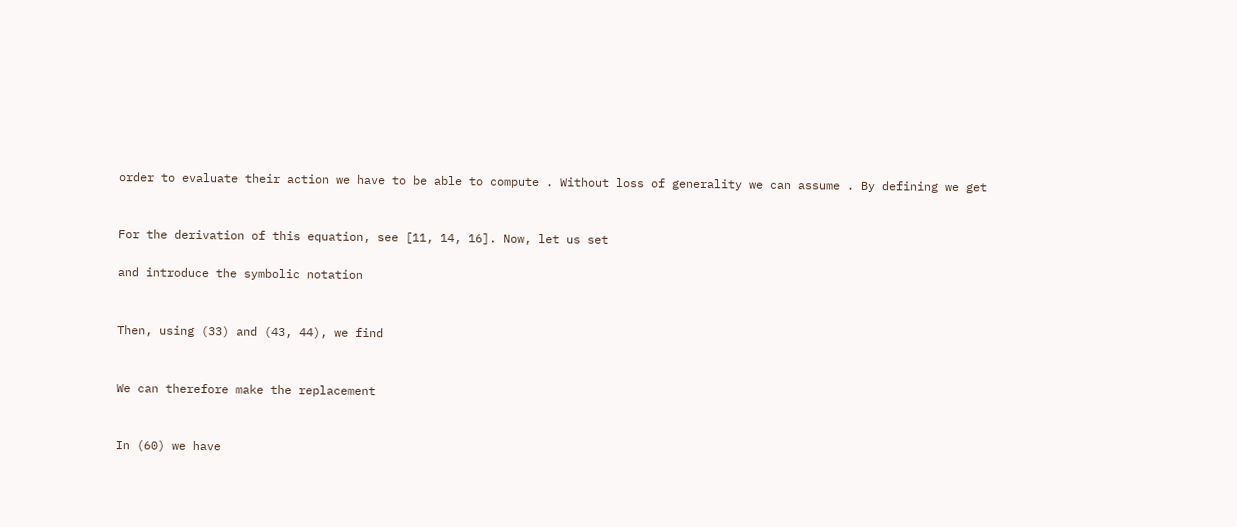order to evaluate their action we have to be able to compute . Without loss of generality we can assume . By defining we get


For the derivation of this equation, see [11, 14, 16]. Now, let us set

and introduce the symbolic notation


Then, using (33) and (43, 44), we find


We can therefore make the replacement


In (60) we have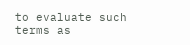to evaluate such terms as